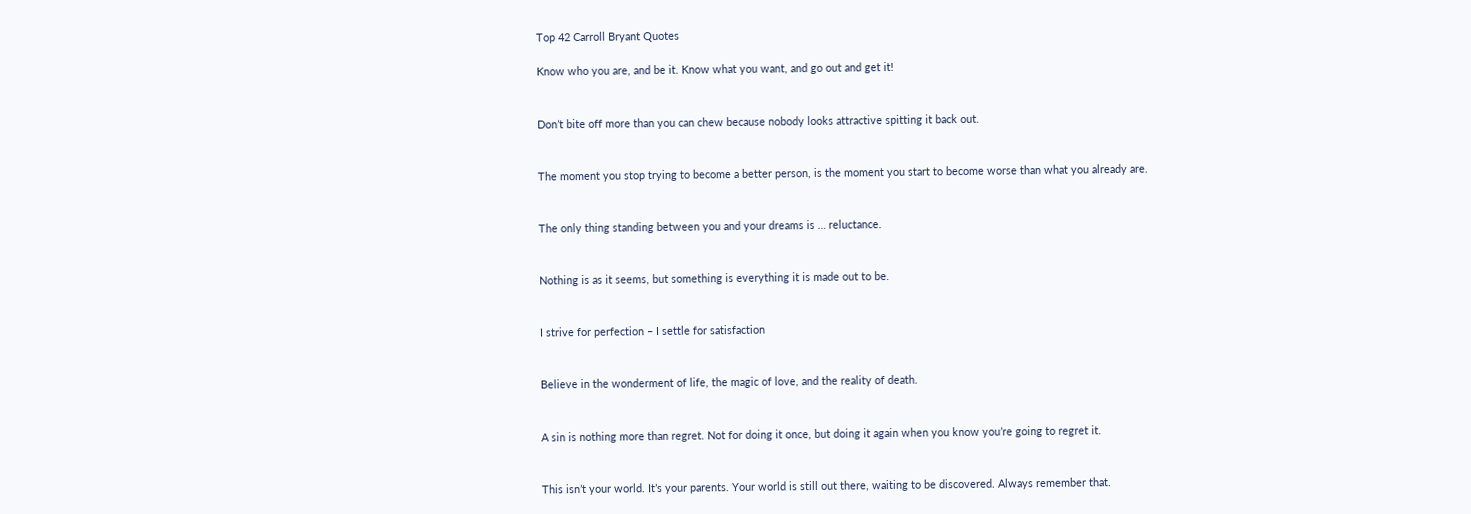Top 42 Carroll Bryant Quotes

Know who you are, and be it. Know what you want, and go out and get it!


Don’t bite off more than you can chew because nobody looks attractive spitting it back out.


The moment you stop trying to become a better person, is the moment you start to become worse than what you already are.


The only thing standing between you and your dreams is … reluctance.


Nothing is as it seems, but something is everything it is made out to be.


I strive for perfection – I settle for satisfaction


Believe in the wonderment of life, the magic of love, and the reality of death.


A sin is nothing more than regret. Not for doing it once, but doing it again when you know you’re going to regret it.


This isn’t your world. It’s your parents. Your world is still out there, waiting to be discovered. Always remember that.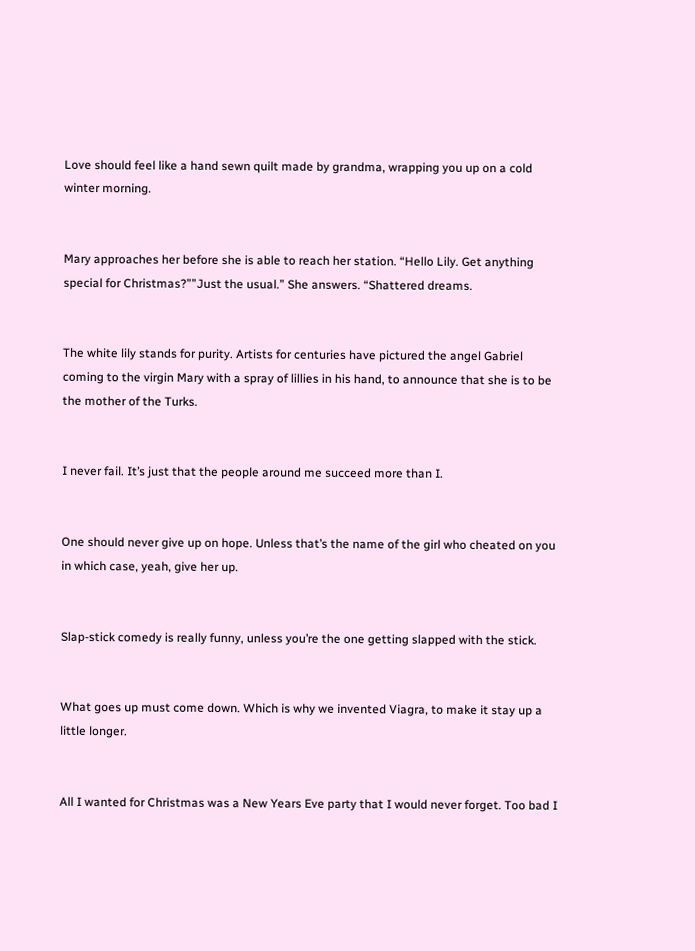Love should feel like a hand sewn quilt made by grandma, wrapping you up on a cold winter morning.


Mary approaches her before she is able to reach her station. “Hello Lily. Get anything special for Christmas?””Just the usual.” She answers. “Shattered dreams.


The white lily stands for purity. Artists for centuries have pictured the angel Gabriel coming to the virgin Mary with a spray of lillies in his hand, to announce that she is to be the mother of the Turks.


I never fail. It’s just that the people around me succeed more than I.


One should never give up on hope. Unless that’s the name of the girl who cheated on you in which case, yeah, give her up.


Slap-stick comedy is really funny, unless you’re the one getting slapped with the stick.


What goes up must come down. Which is why we invented Viagra, to make it stay up a little longer.


All I wanted for Christmas was a New Years Eve party that I would never forget. Too bad I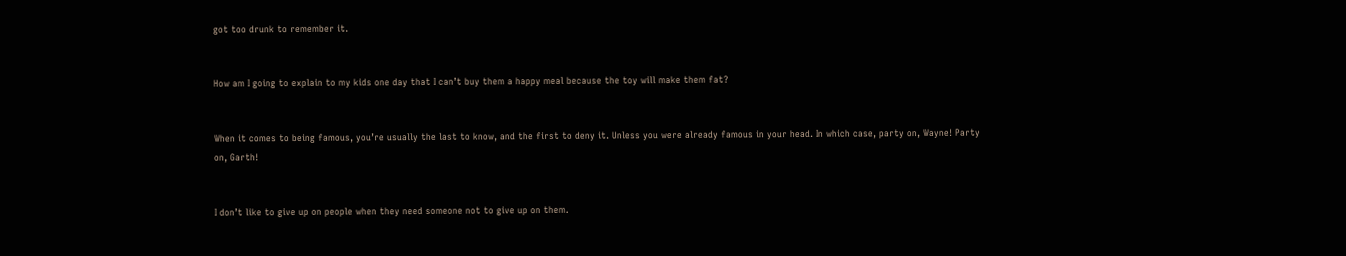got too drunk to remember it.


How am I going to explain to my kids one day that I can’t buy them a happy meal because the toy will make them fat?


When it comes to being famous, you’re usually the last to know, and the first to deny it. Unless you were already famous in your head. In which case, party on, Wayne! Party on, Garth!


I don’t like to give up on people when they need someone not to give up on them.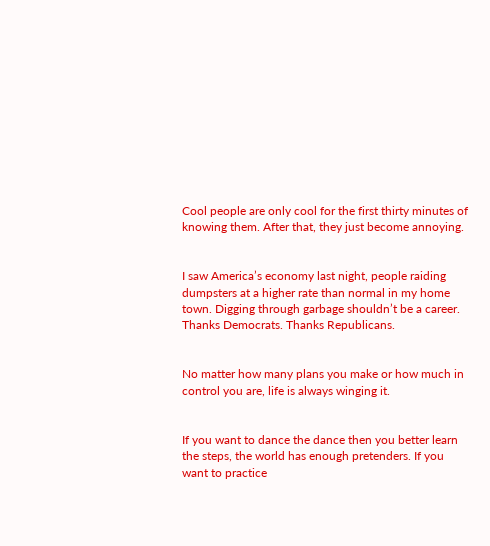Cool people are only cool for the first thirty minutes of knowing them. After that, they just become annoying.


I saw America’s economy last night, people raiding dumpsters at a higher rate than normal in my home town. Digging through garbage shouldn’t be a career. Thanks Democrats. Thanks Republicans.


No matter how many plans you make or how much in control you are, life is always winging it.


If you want to dance the dance then you better learn the steps, the world has enough pretenders. If you want to practice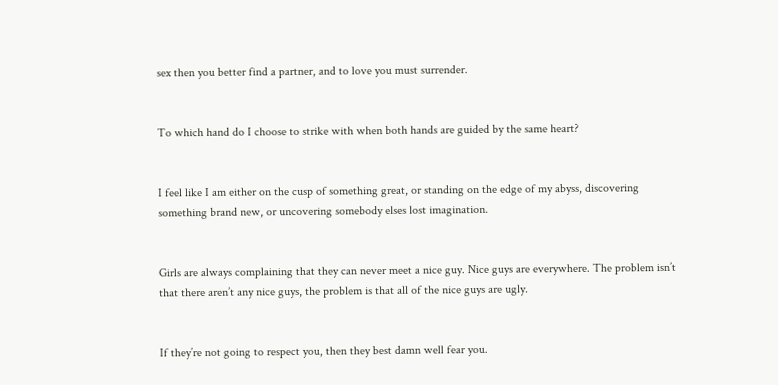sex then you better find a partner, and to love you must surrender.


To which hand do I choose to strike with when both hands are guided by the same heart?


I feel like I am either on the cusp of something great, or standing on the edge of my abyss, discovering something brand new, or uncovering somebody elses lost imagination.


Girls are always complaining that they can never meet a nice guy. Nice guys are everywhere. The problem isn’t that there aren’t any nice guys, the problem is that all of the nice guys are ugly.


If they’re not going to respect you, then they best damn well fear you.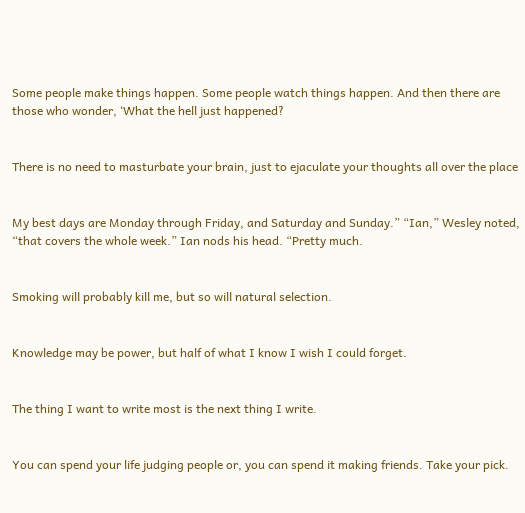Some people make things happen. Some people watch things happen. And then there are those who wonder, ‘What the hell just happened?


There is no need to masturbate your brain, just to ejaculate your thoughts all over the place


My best days are Monday through Friday, and Saturday and Sunday.” “Ian,” Wesley noted, “that covers the whole week.” Ian nods his head. “Pretty much.


Smoking will probably kill me, but so will natural selection.


Knowledge may be power, but half of what I know I wish I could forget.


The thing I want to write most is the next thing I write.


You can spend your life judging people or, you can spend it making friends. Take your pick.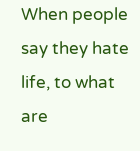When people say they hate life, to what are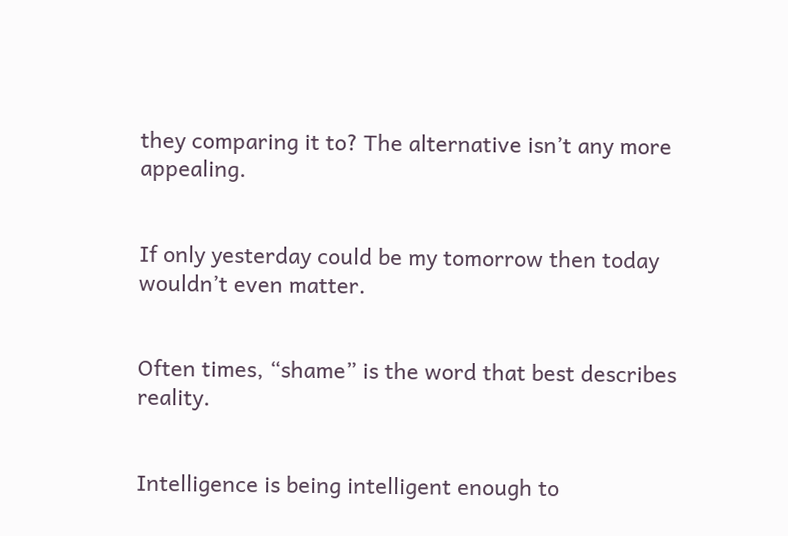they comparing it to? The alternative isn’t any more appealing.


If only yesterday could be my tomorrow then today wouldn’t even matter.


Often times, “shame” is the word that best describes reality.


Intelligence is being intelligent enough to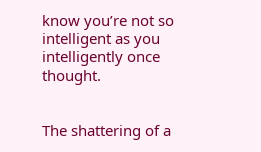know you’re not so intelligent as you intelligently once thought.


The shattering of a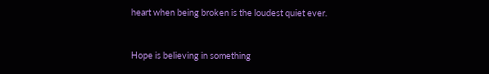heart when being broken is the loudest quiet ever.


Hope is believing in something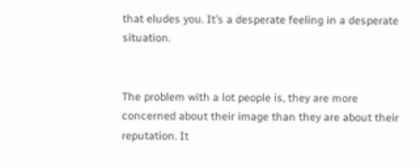that eludes you. It’s a desperate feeling in a desperate situation.


The problem with a lot people is, they are more concerned about their image than they are about their reputation. It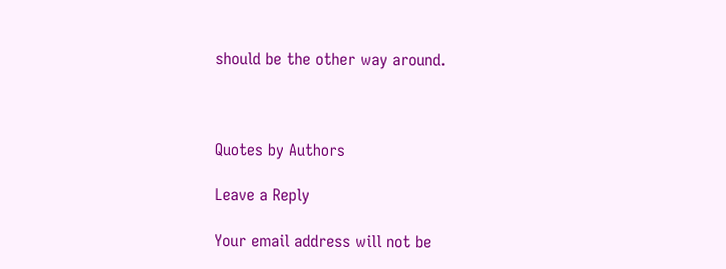should be the other way around.



Quotes by Authors

Leave a Reply

Your email address will not be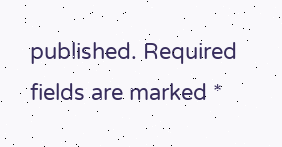published. Required fields are marked *